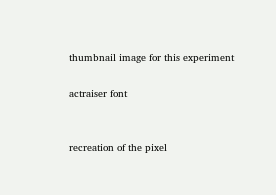thumbnail image for this experiment

actraiser font


recreation of the pixel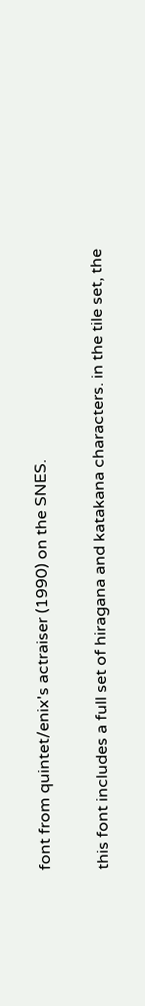font from quintet/enix's actraiser (1990) on the SNES.

this font includes a full set of hiragana and katakana characters. in the tile set, the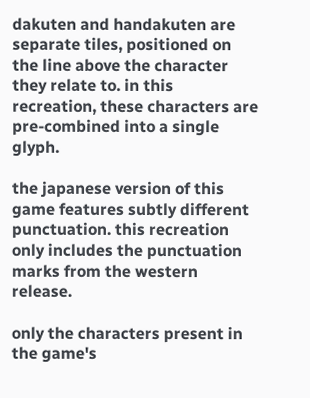dakuten and handakuten are separate tiles, positioned on the line above the character they relate to. in this recreation, these characters are pre-combined into a single glyph.

the japanese version of this game features subtly different punctuation. this recreation only includes the punctuation marks from the western release.

only the characters present in the game's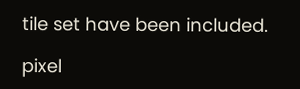tile set have been included.

pixel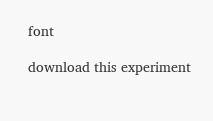font

download this experiment